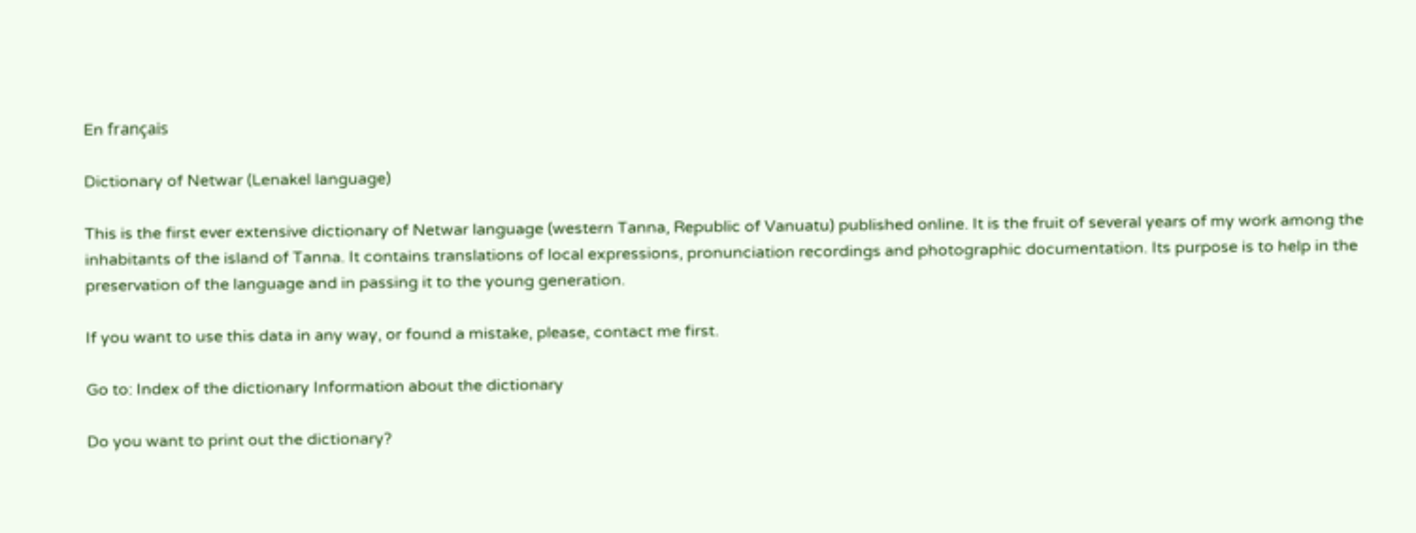En français

Dictionary of Netwar (Lenakel language)

This is the first ever extensive dictionary of Netwar language (western Tanna, Republic of Vanuatu) published online. It is the fruit of several years of my work among the inhabitants of the island of Tanna. It contains translations of local expressions, pronunciation recordings and photographic documentation. Its purpose is to help in the preservation of the language and in passing it to the young generation.

If you want to use this data in any way, or found a mistake, please, contact me first.

Go to: Index of the dictionary Information about the dictionary

Do you want to print out the dictionary?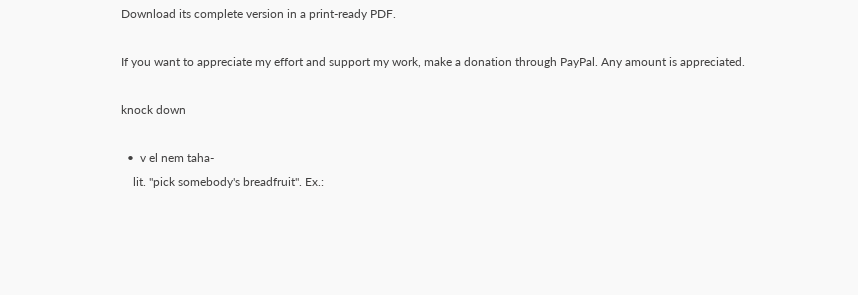Download its complete version in a print-ready PDF.

If you want to appreciate my effort and support my work, make a donation through PayPal. Any amount is appreciated.

knock down

  •  v el nem taha-
    lit. "pick somebody's breadfruit". Ex.: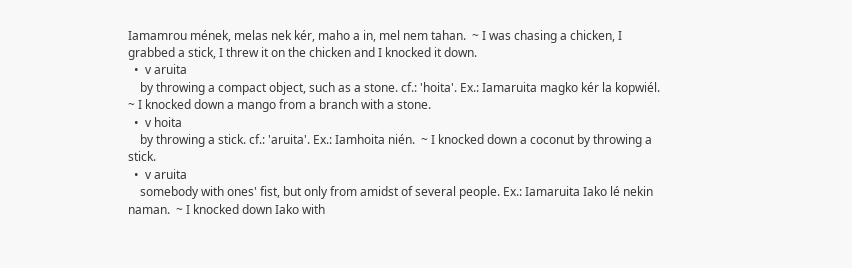Iamamrou mének, melas nek kér, maho a in, mel nem tahan.  ~ I was chasing a chicken, I grabbed a stick, I threw it on the chicken and I knocked it down.
  •  v aruita
    by throwing a compact object, such as a stone. cf.: 'hoita'. Ex.: Iamaruita magko kér la kopwiél.  ~ I knocked down a mango from a branch with a stone.
  •  v hoita
    by throwing a stick. cf.: 'aruita'. Ex.: Iamhoita nién.  ~ I knocked down a coconut by throwing a stick.
  •  v aruita
    somebody with ones' fist, but only from amidst of several people. Ex.: Iamaruita Iako lé nekin naman.  ~ I knocked down Iako with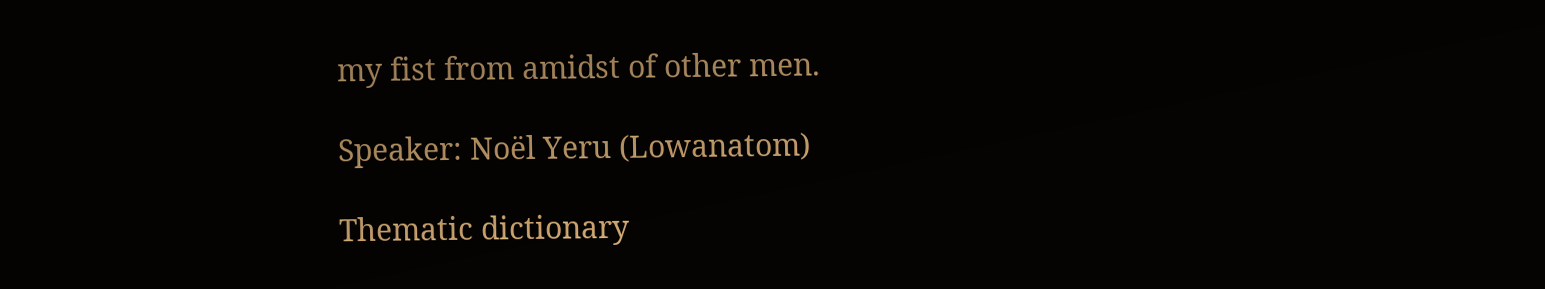my fist from amidst of other men.

Speaker: Noël Yeru (Lowanatom)

Thematic dictionary